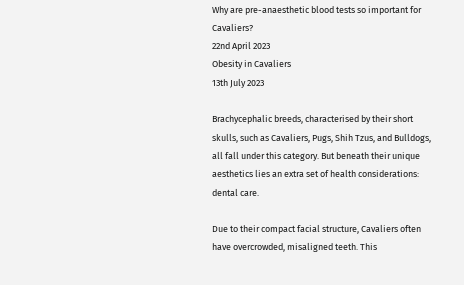Why are pre-anaesthetic blood tests so important for Cavaliers?
22nd April 2023
Obesity in Cavaliers
13th July 2023

Brachycephalic breeds, characterised by their short skulls, such as Cavaliers, Pugs, Shih Tzus, and Bulldogs, all fall under this category. But beneath their unique aesthetics lies an extra set of health considerations: dental care.

Due to their compact facial structure, Cavaliers often have overcrowded, misaligned teeth. This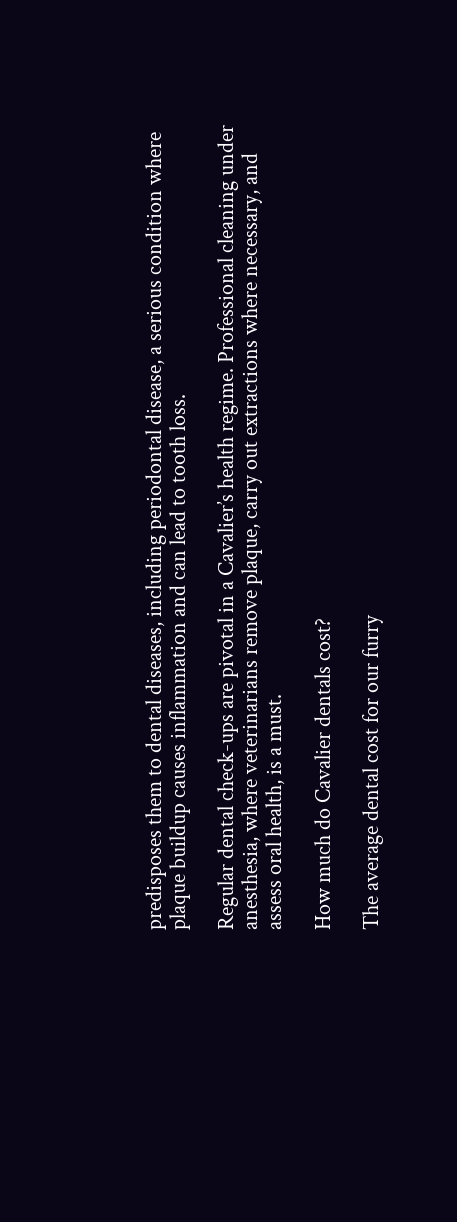predisposes them to dental diseases, including periodontal disease, a serious condition where plaque buildup causes inflammation and can lead to tooth loss.

Regular dental check-ups are pivotal in a Cavalier’s health regime. Professional cleaning under anesthesia, where veterinarians remove plaque, carry out extractions where necessary, and assess oral health, is a must.

How much do Cavalier dentals cost?

The average dental cost for our furry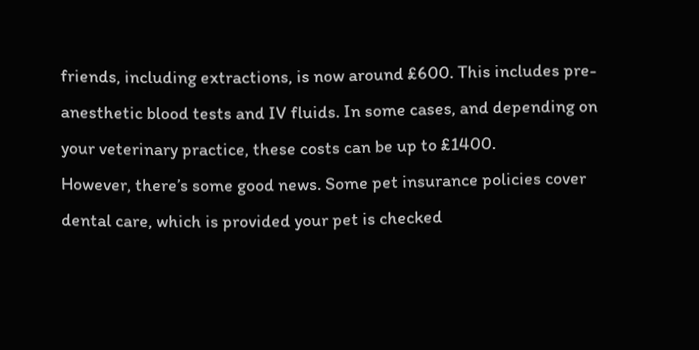friends, including extractions, is now around £600. This includes pre-anesthetic blood tests and IV fluids. In some cases, and depending on your veterinary practice, these costs can be up to £1400.
However, there’s some good news. Some pet insurance policies cover dental care, which is provided your pet is checked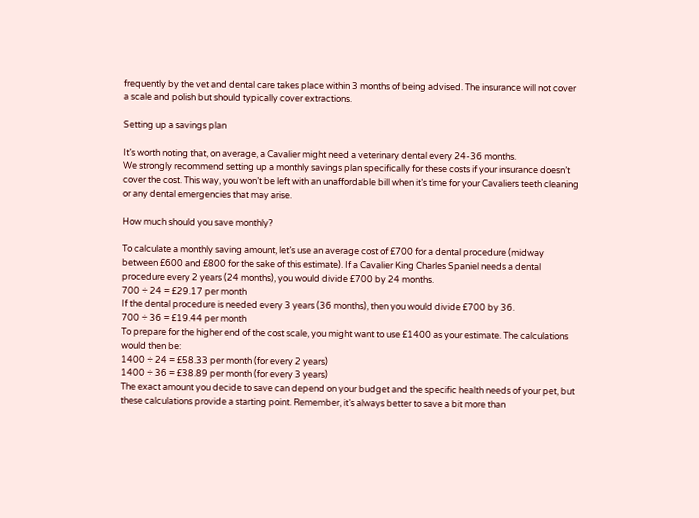frequently by the vet and dental care takes place within 3 months of being advised. The insurance will not cover a scale and polish but should typically cover extractions.

Setting up a savings plan

It’s worth noting that, on average, a Cavalier might need a veterinary dental every 24-36 months.
We strongly recommend setting up a monthly savings plan specifically for these costs if your insurance doesn’t cover the cost. This way, you won’t be left with an unaffordable bill when it’s time for your Cavaliers teeth cleaning or any dental emergencies that may arise.

How much should you save monthly?

To calculate a monthly saving amount, let’s use an average cost of £700 for a dental procedure (midway between £600 and £800 for the sake of this estimate). If a Cavalier King Charles Spaniel needs a dental procedure every 2 years (24 months), you would divide £700 by 24 months.
700 ÷ 24 = £29.17 per month
If the dental procedure is needed every 3 years (36 months), then you would divide £700 by 36.
700 ÷ 36 = £19.44 per month
To prepare for the higher end of the cost scale, you might want to use £1400 as your estimate. The calculations would then be:
1400 ÷ 24 = £58.33 per month (for every 2 years)
1400 ÷ 36 = £38.89 per month (for every 3 years)
The exact amount you decide to save can depend on your budget and the specific health needs of your pet, but these calculations provide a starting point. Remember, it’s always better to save a bit more than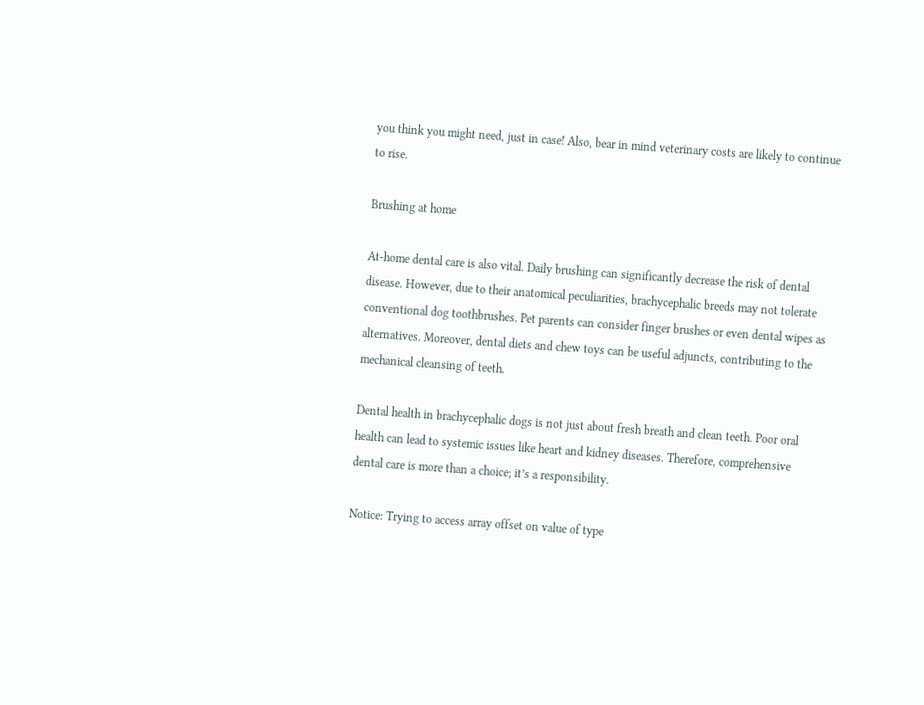you think you might need, just in case! Also, bear in mind veterinary costs are likely to continue to rise.

Brushing at home

At-home dental care is also vital. Daily brushing can significantly decrease the risk of dental disease. However, due to their anatomical peculiarities, brachycephalic breeds may not tolerate conventional dog toothbrushes. Pet parents can consider finger brushes or even dental wipes as alternatives. Moreover, dental diets and chew toys can be useful adjuncts, contributing to the mechanical cleansing of teeth.

Dental health in brachycephalic dogs is not just about fresh breath and clean teeth. Poor oral health can lead to systemic issues like heart and kidney diseases. Therefore, comprehensive dental care is more than a choice; it’s a responsibility.

Notice: Trying to access array offset on value of type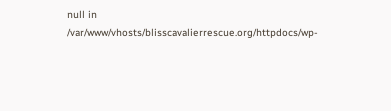null in /var/www/vhosts/blisscavalierrescue.org/httpdocs/wp-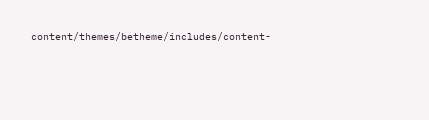content/themes/betheme/includes/content-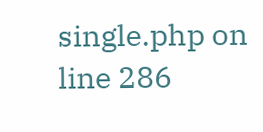single.php on line 286